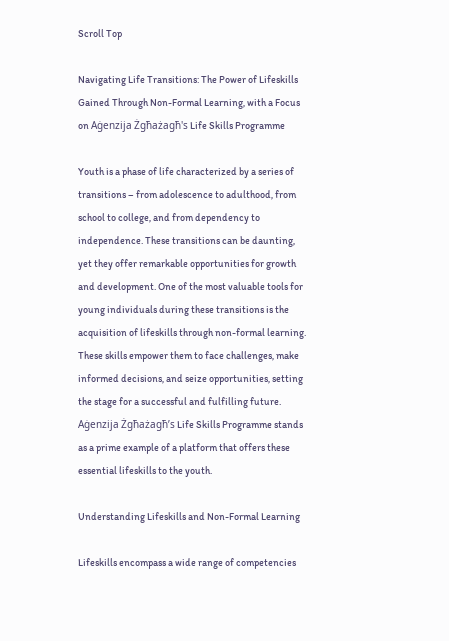Scroll Top

Navigating Life Transitions: The Power of Lifeskills Gained Through Non-Formal Learning, with a Focus on Aġenzija Żgħażagħ's Life Skills Programme

Youth is a phase of life characterized by a series of transitions – from adolescence to adulthood, from school to college, and from dependency to independence. These transitions can be daunting, yet they offer remarkable opportunities for growth and development. One of the most valuable tools for young individuals during these transitions is the acquisition of lifeskills through non-formal learning. These skills empower them to face challenges, make informed decisions, and seize opportunities, setting the stage for a successful and fulfilling future. Aġenzija Żgħażagħ’s Life Skills Programme stands as a prime example of a platform that offers these essential lifeskills to the youth.

Understanding Lifeskills and Non-Formal Learning

Lifeskills encompass a wide range of competencies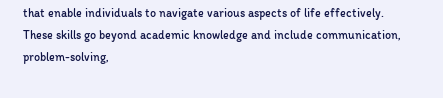that enable individuals to navigate various aspects of life effectively. These skills go beyond academic knowledge and include communication, problem-solving,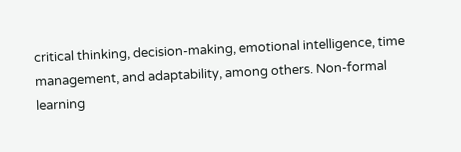critical thinking, decision-making, emotional intelligence, time management, and adaptability, among others. Non-formal learning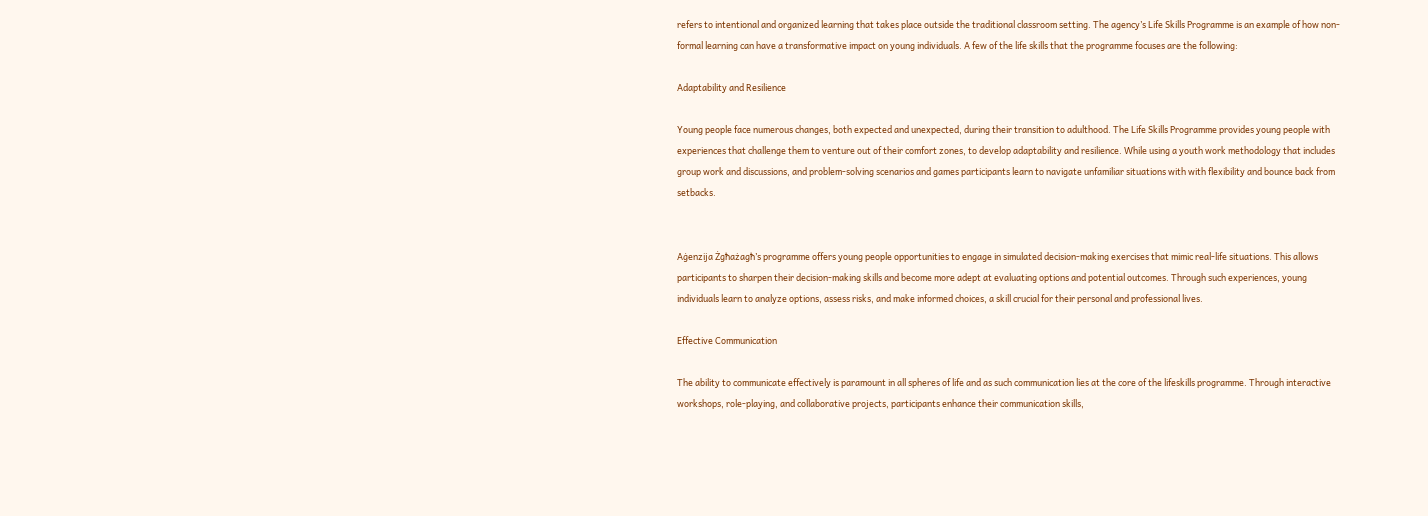refers to intentional and organized learning that takes place outside the traditional classroom setting. The agency’s Life Skills Programme is an example of how non-formal learning can have a transformative impact on young individuals. A few of the life skills that the programme focuses are the following:

Adaptability and Resilience

Young people face numerous changes, both expected and unexpected, during their transition to adulthood. The Life Skills Programme provides young people with experiences that challenge them to venture out of their comfort zones, to develop adaptability and resilience. While using a youth work methodology that includes group work and discussions, and problem-solving scenarios and games participants learn to navigate unfamiliar situations with with flexibility and bounce back from setbacks.


Aġenzija Żgħażagħ’s programme offers young people opportunities to engage in simulated decision-making exercises that mimic real-life situations. This allows participants to sharpen their decision-making skills and become more adept at evaluating options and potential outcomes. Through such experiences, young individuals learn to analyze options, assess risks, and make informed choices, a skill crucial for their personal and professional lives.

Effective Communication

The ability to communicate effectively is paramount in all spheres of life and as such communication lies at the core of the lifeskills programme. Through interactive workshops, role-playing, and collaborative projects, participants enhance their communication skills,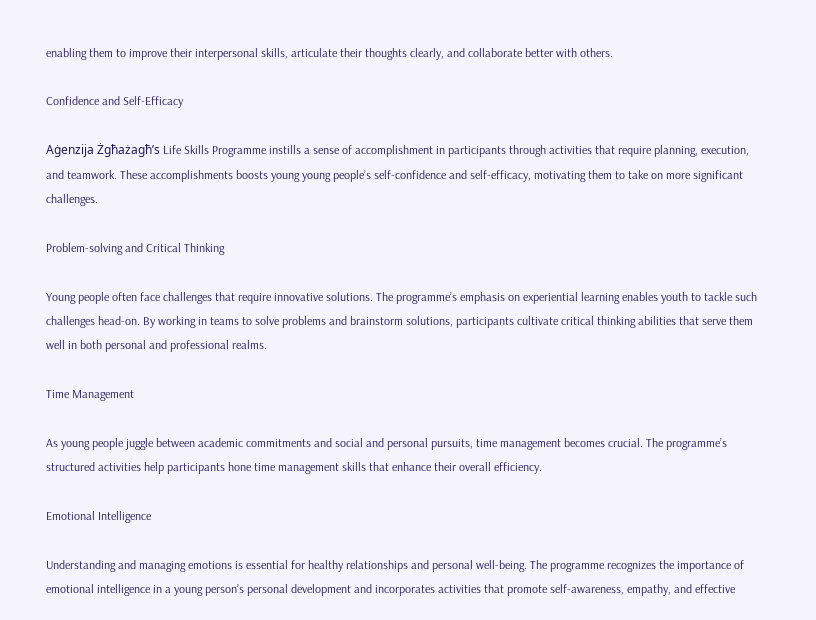enabling them to improve their interpersonal skills, articulate their thoughts clearly, and collaborate better with others.

Confidence and Self-Efficacy

Aġenzija Żgħażagħ’s Life Skills Programme instills a sense of accomplishment in participants through activities that require planning, execution, and teamwork. These accomplishments boosts young young people’s self-confidence and self-efficacy, motivating them to take on more significant challenges.

Problem-solving and Critical Thinking

Young people often face challenges that require innovative solutions. The programme’s emphasis on experiential learning enables youth to tackle such challenges head-on. By working in teams to solve problems and brainstorm solutions, participants cultivate critical thinking abilities that serve them well in both personal and professional realms.

Time Management

As young people juggle between academic commitments and social and personal pursuits, time management becomes crucial. The programme’s structured activities help participants hone time management skills that enhance their overall efficiency.

Emotional Intelligence

Understanding and managing emotions is essential for healthy relationships and personal well-being. The programme recognizes the importance of emotional intelligence in a young person’s personal development and incorporates activities that promote self-awareness, empathy, and effective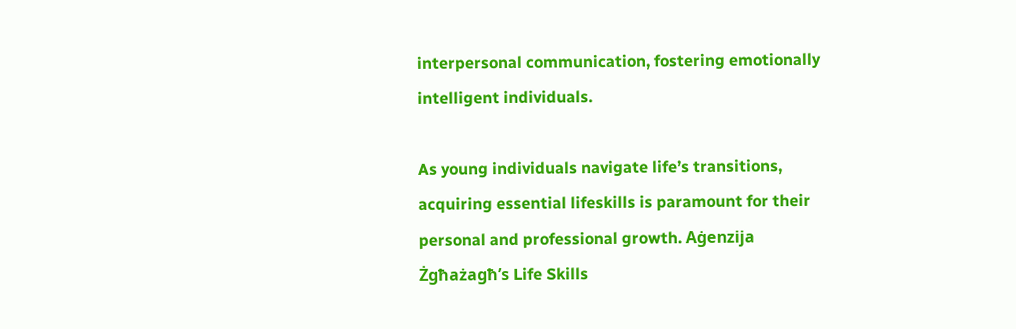interpersonal communication, fostering emotionally intelligent individuals.

As young individuals navigate life’s transitions, acquiring essential lifeskills is paramount for their personal and professional growth. Aġenzija Żgħażagħ’s Life Skills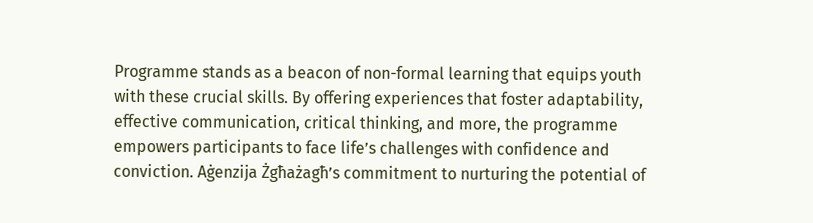Programme stands as a beacon of non-formal learning that equips youth with these crucial skills. By offering experiences that foster adaptability, effective communication, critical thinking, and more, the programme empowers participants to face life’s challenges with confidence and conviction. Aġenzija Żgħażagħ’s commitment to nurturing the potential of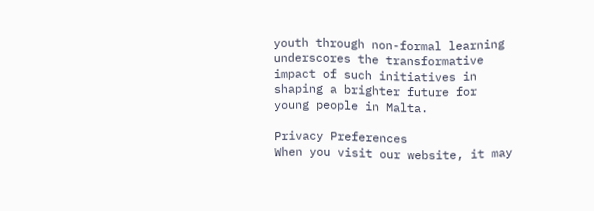youth through non-formal learning underscores the transformative impact of such initiatives in shaping a brighter future for young people in Malta.

Privacy Preferences
When you visit our website, it may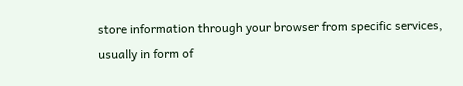store information through your browser from specific services, usually in form of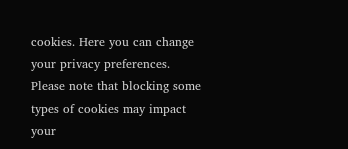cookies. Here you can change your privacy preferences. Please note that blocking some types of cookies may impact your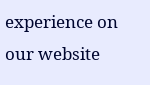experience on our website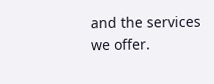and the services we offer.